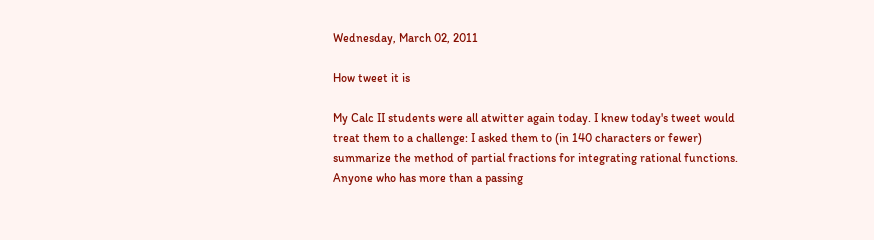Wednesday, March 02, 2011

How tweet it is

My Calc II students were all atwitter again today. I knew today's tweet would treat them to a challenge: I asked them to (in 140 characters or fewer) summarize the method of partial fractions for integrating rational functions. Anyone who has more than a passing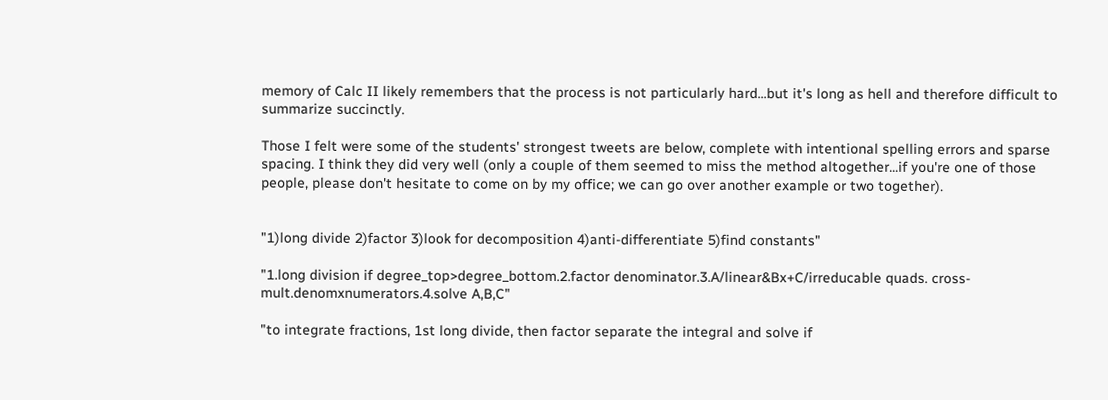memory of Calc II likely remembers that the process is not particularly hard...but it's long as hell and therefore difficult to summarize succinctly.

Those I felt were some of the students' strongest tweets are below, complete with intentional spelling errors and sparse spacing. I think they did very well (only a couple of them seemed to miss the method altogether...if you're one of those people, please don't hesitate to come on by my office; we can go over another example or two together).


"1)long divide 2)factor 3)look for decomposition 4)anti-differentiate 5)find constants"

"1.long division if degree_top>degree_bottom.2.factor denominator.3.A/linear&Bx+C/irreducable quads. cross-mult.denomxnumerators.4.solve A,B,C"

"to integrate fractions, 1st long divide, then factor separate the integral and solve if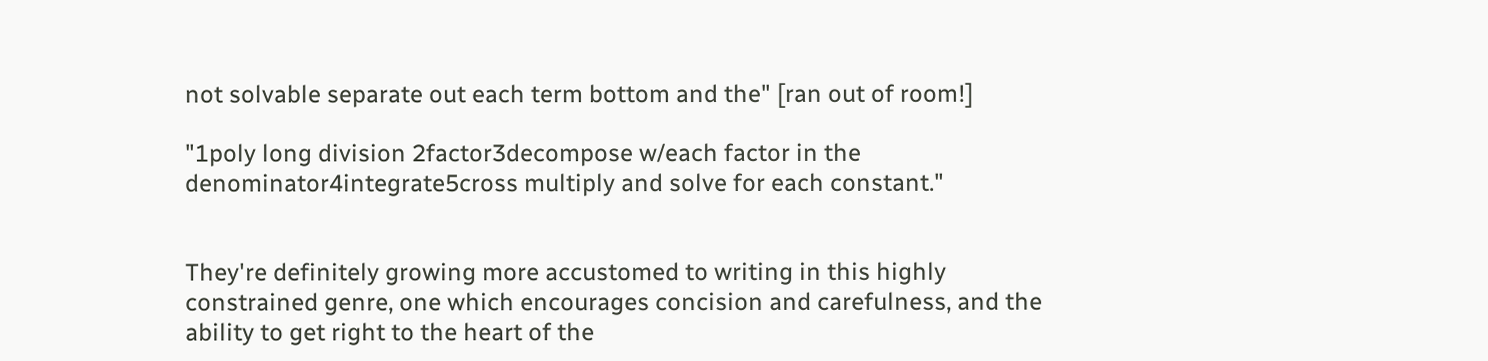not solvable separate out each term bottom and the" [ran out of room!]

"1poly long division 2factor3decompose w/each factor in the denominator4integrate5cross multiply and solve for each constant."


They're definitely growing more accustomed to writing in this highly constrained genre, one which encourages concision and carefulness, and the ability to get right to the heart of the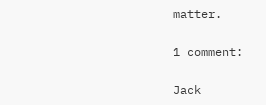matter.

1 comment:

Jack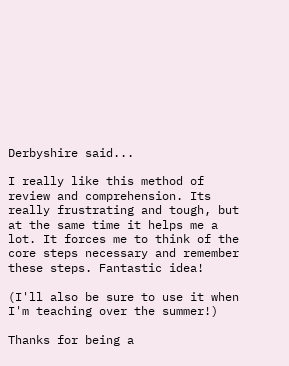Derbyshire said...

I really like this method of review and comprehension. Its really frustrating and tough, but at the same time it helps me a lot. It forces me to think of the core steps necessary and remember these steps. Fantastic idea!

(I'll also be sure to use it when I'm teaching over the summer!)

Thanks for being a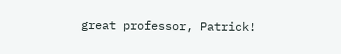great professor, Patrick!